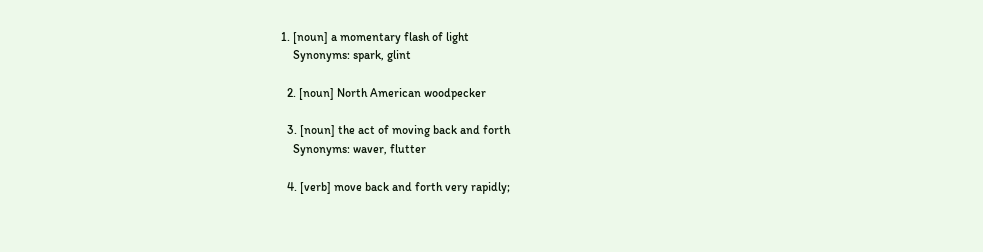1. [noun] a momentary flash of light
    Synonyms: spark, glint

  2. [noun] North American woodpecker

  3. [noun] the act of moving back and forth
    Synonyms: waver, flutter

  4. [verb] move back and forth very rapidly;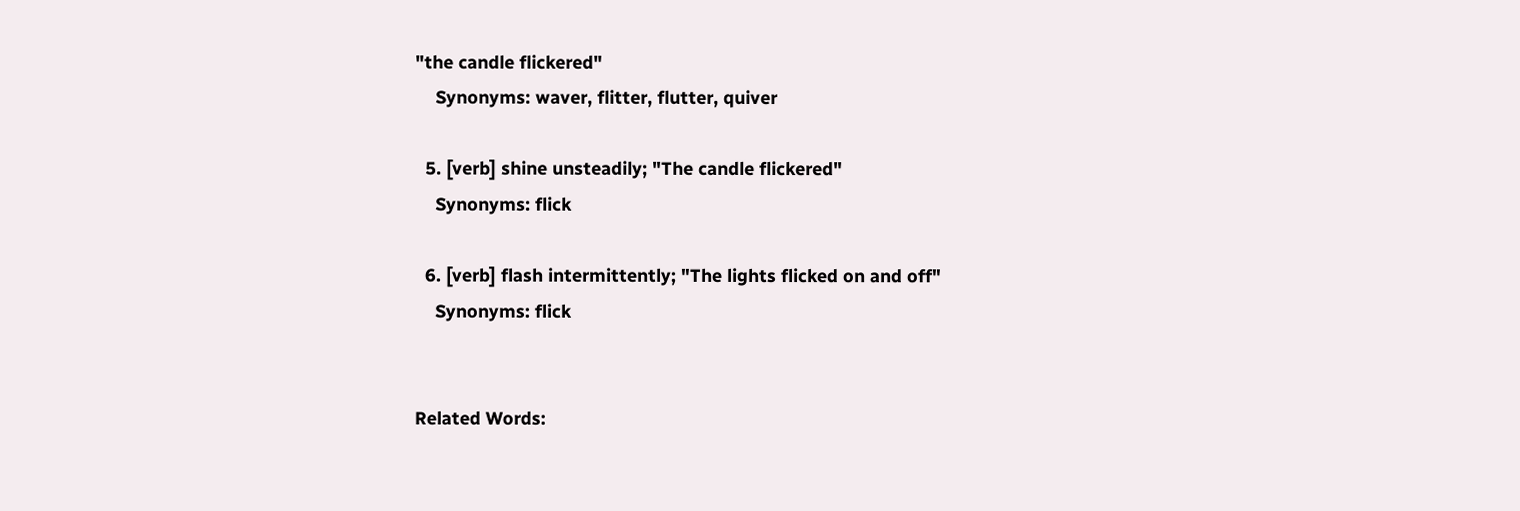"the candle flickered"
    Synonyms: waver, flitter, flutter, quiver

  5. [verb] shine unsteadily; "The candle flickered"
    Synonyms: flick

  6. [verb] flash intermittently; "The lights flicked on and off"
    Synonyms: flick


Related Words: